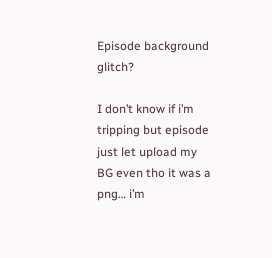Episode background glitch?

I don’t know if i’m tripping but episode just let upload my BG even tho it was a png… i’m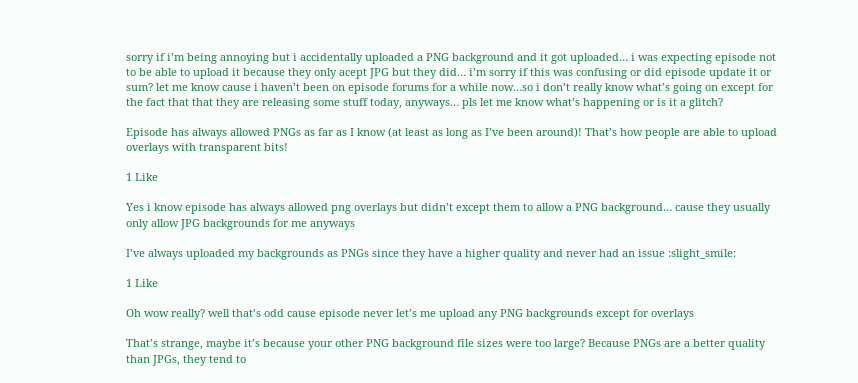sorry if i’m being annoying but i accidentally uploaded a PNG background and it got uploaded… i was expecting episode not to be able to upload it because they only acept JPG but they did… i’m sorry if this was confusing or did episode update it or sum? let me know cause i haven’t been on episode forums for a while now…so i don’t really know what’s going on except for the fact that that they are releasing some stuff today, anyways… pls let me know what’s happening or is it a glitch?

Episode has always allowed PNGs as far as I know (at least as long as I’ve been around)! That’s how people are able to upload overlays with transparent bits!

1 Like

Yes i know episode has always allowed png overlays but didn’t except them to allow a PNG background… cause they usually only allow JPG backgrounds for me anyways

I’ve always uploaded my backgrounds as PNGs since they have a higher quality and never had an issue :slight_smile:

1 Like

Oh wow really? well that’s odd cause episode never let’s me upload any PNG backgrounds except for overlays

That’s strange, maybe it’s because your other PNG background file sizes were too large? Because PNGs are a better quality than JPGs, they tend to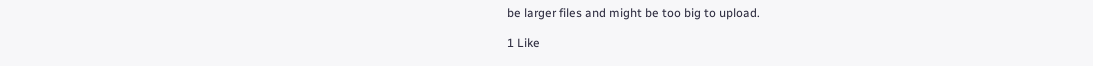be larger files and might be too big to upload.

1 Like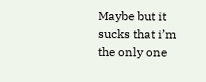Maybe but it sucks that i’m the only one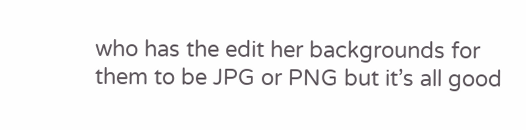who has the edit her backgrounds for them to be JPG or PNG but it’s all good